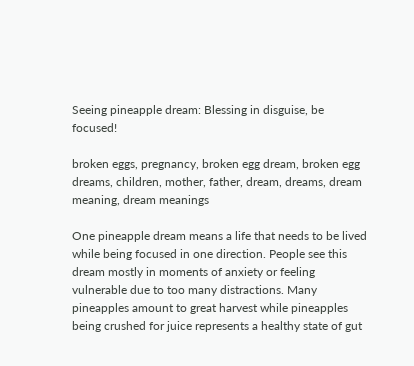Seeing pineapple dream: Blessing in disguise, be focused!

broken eggs, pregnancy, broken egg dream, broken egg dreams, children, mother, father, dream, dreams, dream meaning, dream meanings

One pineapple dream means a life that needs to be lived while being focused in one direction. People see this dream mostly in moments of anxiety or feeling vulnerable due to too many distractions. Many pineapples amount to great harvest while pineapples being crushed for juice represents a healthy state of gut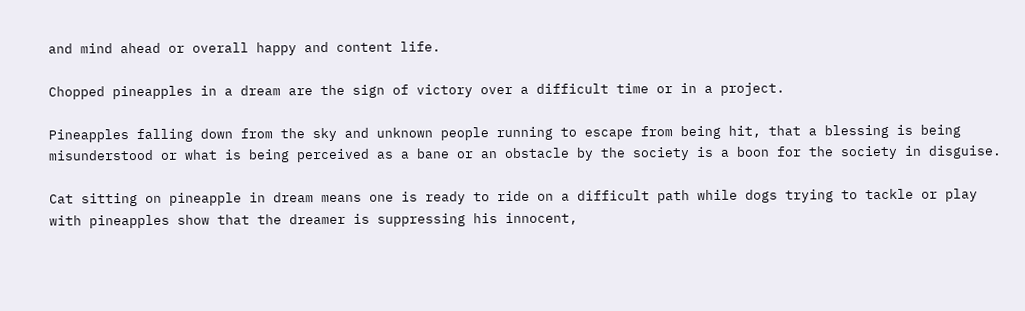and mind ahead or overall happy and content life.

Chopped pineapples in a dream are the sign of victory over a difficult time or in a project.

Pineapples falling down from the sky and unknown people running to escape from being hit, that a blessing is being misunderstood or what is being perceived as a bane or an obstacle by the society is a boon for the society in disguise.

Cat sitting on pineapple in dream means one is ready to ride on a difficult path while dogs trying to tackle or play with pineapples show that the dreamer is suppressing his innocent,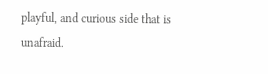playful, and curious side that is unafraid.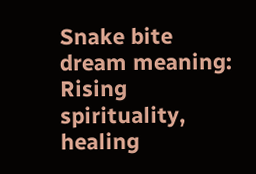Snake bite dream meaning: Rising spirituality, healing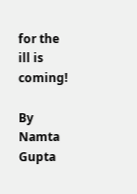for the ill is coming!

By Namta Gupta